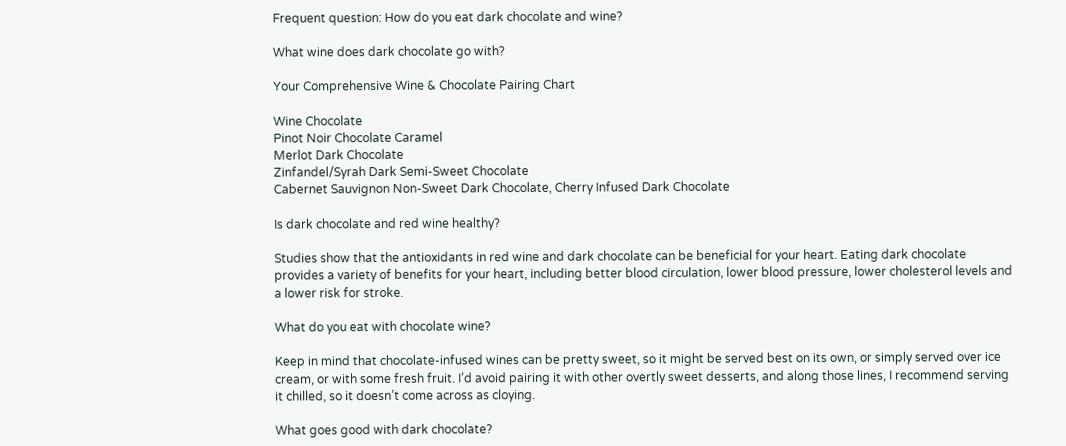Frequent question: How do you eat dark chocolate and wine?

What wine does dark chocolate go with?

Your Comprehensive Wine & Chocolate Pairing Chart

Wine Chocolate
Pinot Noir Chocolate Caramel
Merlot Dark Chocolate
Zinfandel/Syrah Dark Semi-Sweet Chocolate
Cabernet Sauvignon Non-Sweet Dark Chocolate, Cherry Infused Dark Chocolate

Is dark chocolate and red wine healthy?

Studies show that the antioxidants in red wine and dark chocolate can be beneficial for your heart. Eating dark chocolate provides a variety of benefits for your heart, including better blood circulation, lower blood pressure, lower cholesterol levels and a lower risk for stroke.

What do you eat with chocolate wine?

Keep in mind that chocolate-infused wines can be pretty sweet, so it might be served best on its own, or simply served over ice cream, or with some fresh fruit. I’d avoid pairing it with other overtly sweet desserts, and along those lines, I recommend serving it chilled, so it doesn’t come across as cloying.

What goes good with dark chocolate?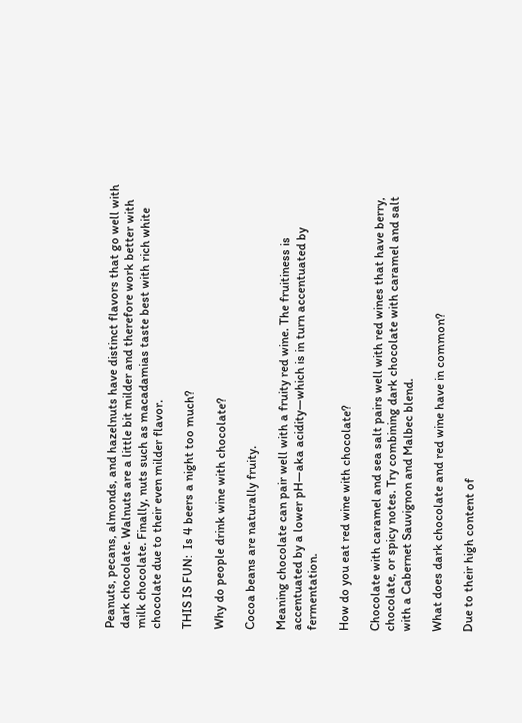Peanuts, pecans, almonds, and hazelnuts have distinct flavors that go well with dark chocolate. Walnuts are a little bit milder and therefore work better with milk chocolate. Finally, nuts such as macadamias taste best with rich white chocolate due to their even milder flavor.

THIS IS FUN:  Is 4 beers a night too much?

Why do people drink wine with chocolate?

Cocoa beans are naturally fruity.

Meaning chocolate can pair well with a fruity red wine. The fruitiness is accentuated by a lower pH—aka acidity—which is in turn accentuated by fermentation.

How do you eat red wine with chocolate?

Chocolate with caramel and sea salt pairs well with red wines that have berry, chocolate, or spicy notes. Try combining dark chocolate with caramel and salt with a Cabernet Sauvignon and Malbec blend.

What does dark chocolate and red wine have in common?

Due to their high content of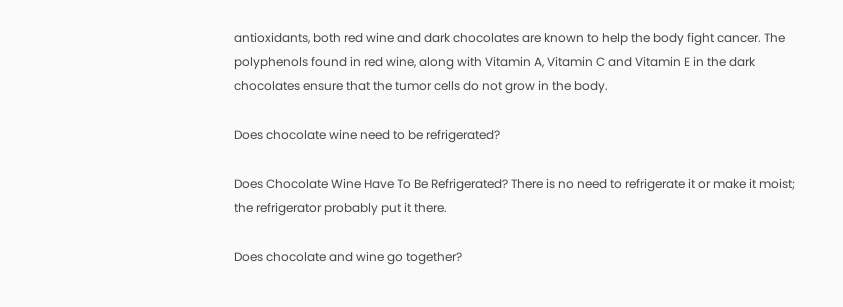antioxidants, both red wine and dark chocolates are known to help the body fight cancer. The polyphenols found in red wine, along with Vitamin A, Vitamin C and Vitamin E in the dark chocolates ensure that the tumor cells do not grow in the body.

Does chocolate wine need to be refrigerated?

Does Chocolate Wine Have To Be Refrigerated? There is no need to refrigerate it or make it moist; the refrigerator probably put it there.

Does chocolate and wine go together?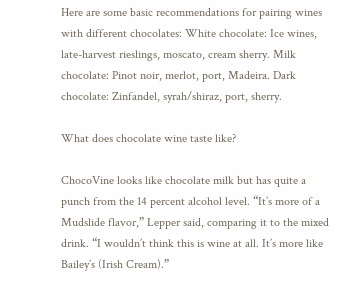Here are some basic recommendations for pairing wines with different chocolates: White chocolate: Ice wines, late-harvest rieslings, moscato, cream sherry. Milk chocolate: Pinot noir, merlot, port, Madeira. Dark chocolate: Zinfandel, syrah/shiraz, port, sherry.

What does chocolate wine taste like?

ChocoVine looks like chocolate milk but has quite a punch from the 14 percent alcohol level. “It’s more of a Mudslide flavor,” Lepper said, comparing it to the mixed drink. “I wouldn’t think this is wine at all. It’s more like Bailey’s (Irish Cream).”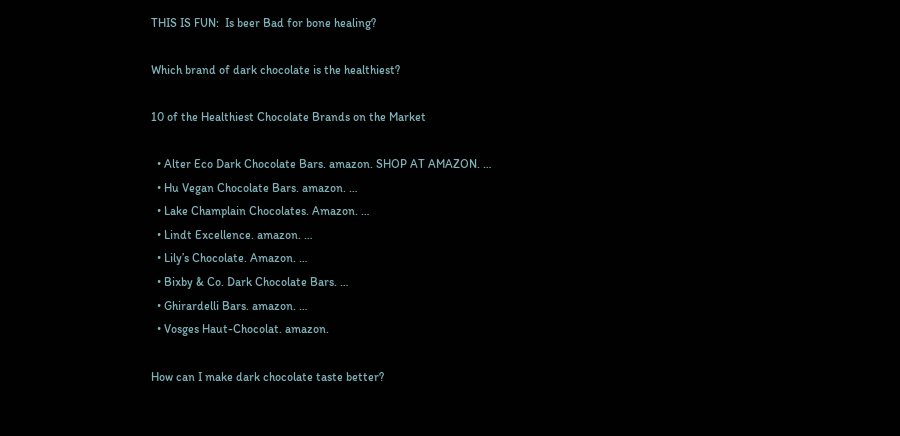THIS IS FUN:  Is beer Bad for bone healing?

Which brand of dark chocolate is the healthiest?

10 of the Healthiest Chocolate Brands on the Market

  • Alter Eco Dark Chocolate Bars. amazon. SHOP AT AMAZON. …
  • Hu Vegan Chocolate Bars. amazon. …
  • Lake Champlain Chocolates. Amazon. …
  • Lindt Excellence. amazon. …
  • Lily’s Chocolate. Amazon. …
  • Bixby & Co. Dark Chocolate Bars. …
  • Ghirardelli Bars. amazon. …
  • Vosges Haut-Chocolat. amazon.

How can I make dark chocolate taste better?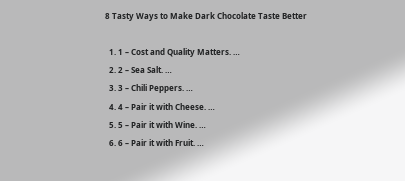8 Tasty Ways to Make Dark Chocolate Taste Better

  1. 1 – Cost and Quality Matters. …
  2. 2 – Sea Salt. …
  3. 3 – Chili Peppers. …
  4. 4 – Pair it with Cheese. …
  5. 5 – Pair it with Wine. …
  6. 6 – Pair it with Fruit. …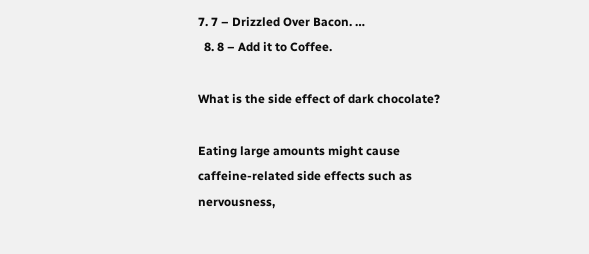7. 7 – Drizzled Over Bacon. …
  8. 8 – Add it to Coffee.

What is the side effect of dark chocolate?

Eating large amounts might cause caffeine-related side effects such as nervousness,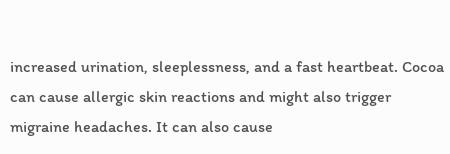increased urination, sleeplessness, and a fast heartbeat. Cocoa can cause allergic skin reactions and might also trigger migraine headaches. It can also cause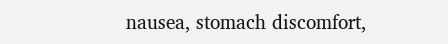nausea, stomach discomfort,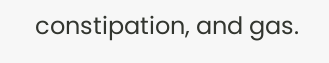constipation, and gas.